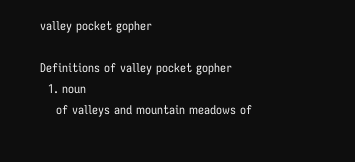valley pocket gopher

Definitions of valley pocket gopher
  1. noun
    of valleys and mountain meadows of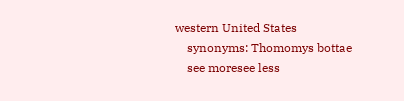western United States
    synonyms: Thomomys bottae
    see moresee less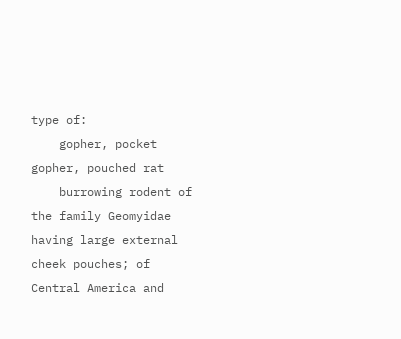type of:
    gopher, pocket gopher, pouched rat
    burrowing rodent of the family Geomyidae having large external cheek pouches; of Central America and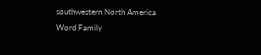southwestern North America
Word Family